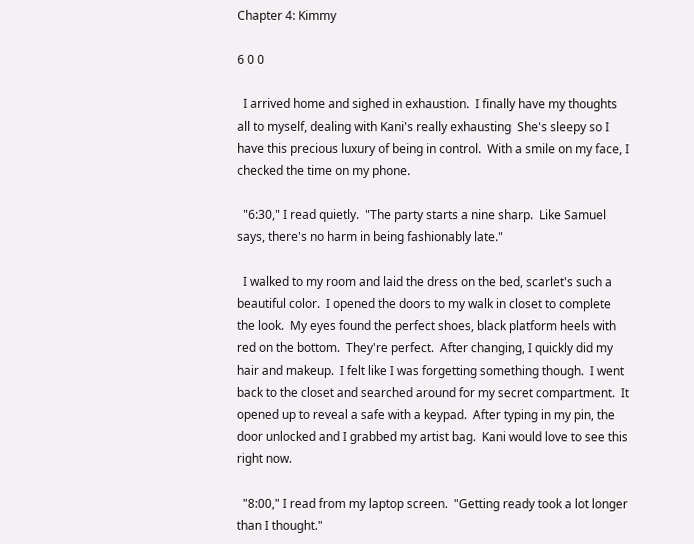Chapter 4: Kimmy

6 0 0

  I arrived home and sighed in exhaustion.  I finally have my thoughts all to myself, dealing with Kani's really exhausting  She's sleepy so I have this precious luxury of being in control.  With a smile on my face, I checked the time on my phone.

  "6:30," I read quietly.  "The party starts a nine sharp.  Like Samuel says, there's no harm in being fashionably late."

  I walked to my room and laid the dress on the bed, scarlet's such a beautiful color.  I opened the doors to my walk in closet to complete the look.  My eyes found the perfect shoes, black platform heels with red on the bottom.  They're perfect.  After changing, I quickly did my hair and makeup.  I felt like I was forgetting something though.  I went back to the closet and searched around for my secret compartment.  It opened up to reveal a safe with a keypad.  After typing in my pin, the door unlocked and I grabbed my artist bag.  Kani would love to see this right now.

  "8:00," I read from my laptop screen.  "Getting ready took a lot longer than I thought."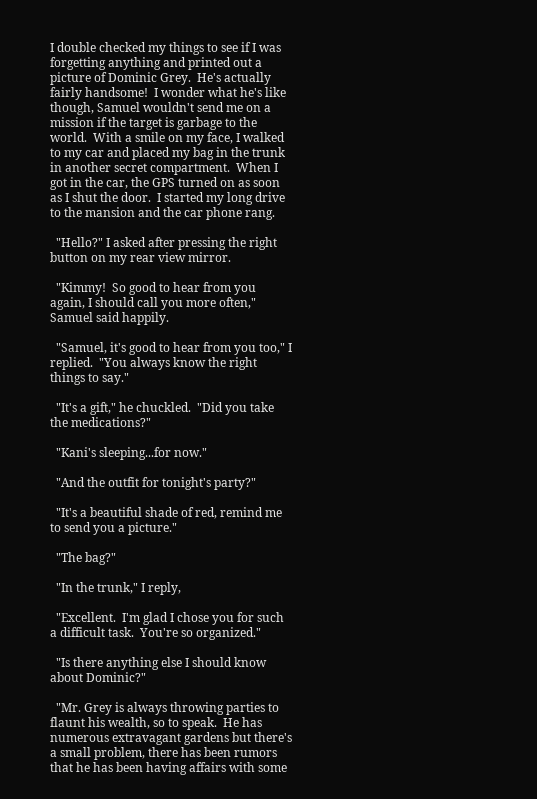I double checked my things to see if I was forgetting anything and printed out a picture of Dominic Grey.  He's actually fairly handsome!  I wonder what he's like though, Samuel wouldn't send me on a mission if the target is garbage to the world.  With a smile on my face, I walked to my car and placed my bag in the trunk in another secret compartment.  When I got in the car, the GPS turned on as soon as I shut the door.  I started my long drive to the mansion and the car phone rang.

  "Hello?" I asked after pressing the right button on my rear view mirror.

  "Kimmy!  So good to hear from you again, I should call you more often," Samuel said happily.

  "Samuel, it's good to hear from you too," I replied.  "You always know the right things to say."

  "It's a gift," he chuckled.  "Did you take the medications?"

  "Kani's sleeping...for now."

  "And the outfit for tonight's party?"

  "It's a beautiful shade of red, remind me to send you a picture."

  "The bag?"

  "In the trunk," I reply,

  "Excellent.  I'm glad I chose you for such a difficult task.  You're so organized."

  "Is there anything else I should know about Dominic?"

  "Mr. Grey is always throwing parties to flaunt his wealth, so to speak.  He has numerous extravagant gardens but there's a small problem, there has been rumors that he has been having affairs with some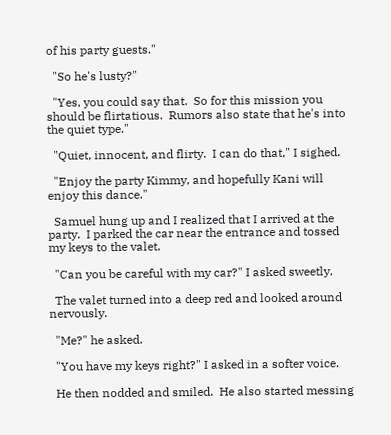of his party guests."

  "So he's lusty?"

  "Yes, you could say that.  So for this mission you should be flirtatious.  Rumors also state that he's into the quiet type."

  "Quiet, innocent, and flirty.  I can do that," I sighed.

  "Enjoy the party Kimmy, and hopefully Kani will enjoy this dance."

  Samuel hung up and I realized that I arrived at the party.  I parked the car near the entrance and tossed my keys to the valet.

  "Can you be careful with my car?" I asked sweetly.

  The valet turned into a deep red and looked around nervously.

  "Me?" he asked.

  "You have my keys right?" I asked in a softer voice.

  He then nodded and smiled.  He also started messing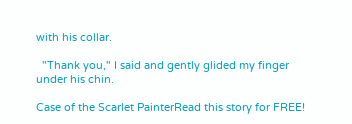with his collar.

  "Thank you," I said and gently glided my finger under his chin.

Case of the Scarlet PainterRead this story for FREE!